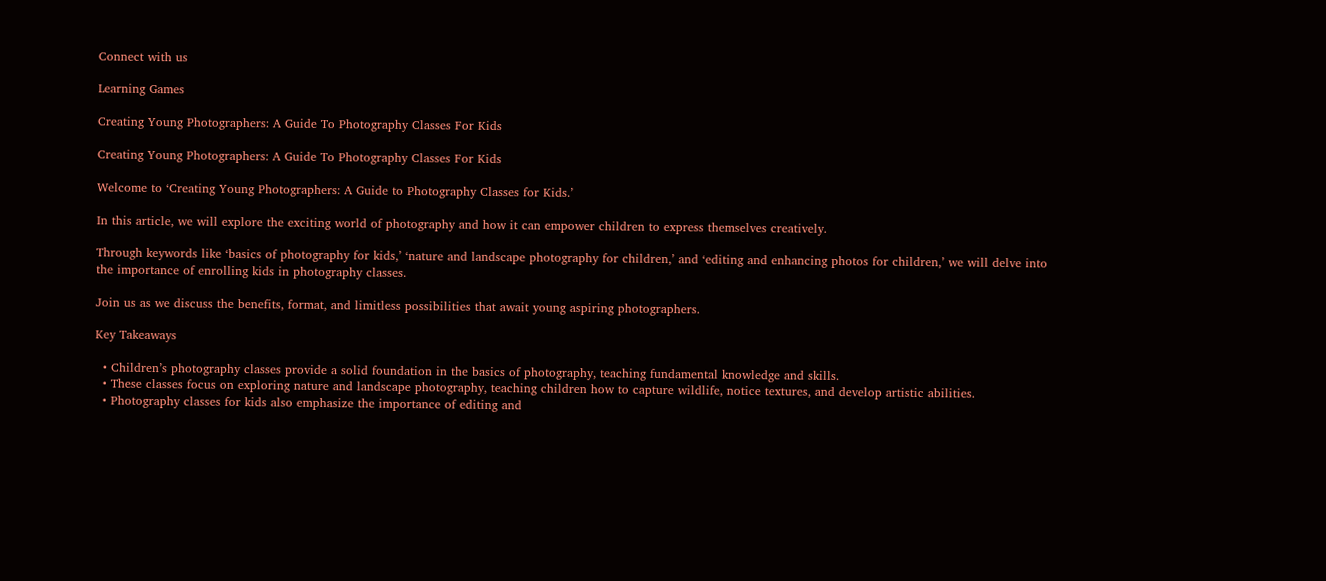Connect with us

Learning Games

Creating Young Photographers: A Guide To Photography Classes For Kids

Creating Young Photographers: A Guide To Photography Classes For Kids

Welcome to ‘Creating Young Photographers: A Guide to Photography Classes for Kids.’

In this article, we will explore the exciting world of photography and how it can empower children to express themselves creatively.

Through keywords like ‘basics of photography for kids,’ ‘nature and landscape photography for children,’ and ‘editing and enhancing photos for children,’ we will delve into the importance of enrolling kids in photography classes.

Join us as we discuss the benefits, format, and limitless possibilities that await young aspiring photographers.

Key Takeaways

  • Children’s photography classes provide a solid foundation in the basics of photography, teaching fundamental knowledge and skills.
  • These classes focus on exploring nature and landscape photography, teaching children how to capture wildlife, notice textures, and develop artistic abilities.
  • Photography classes for kids also emphasize the importance of editing and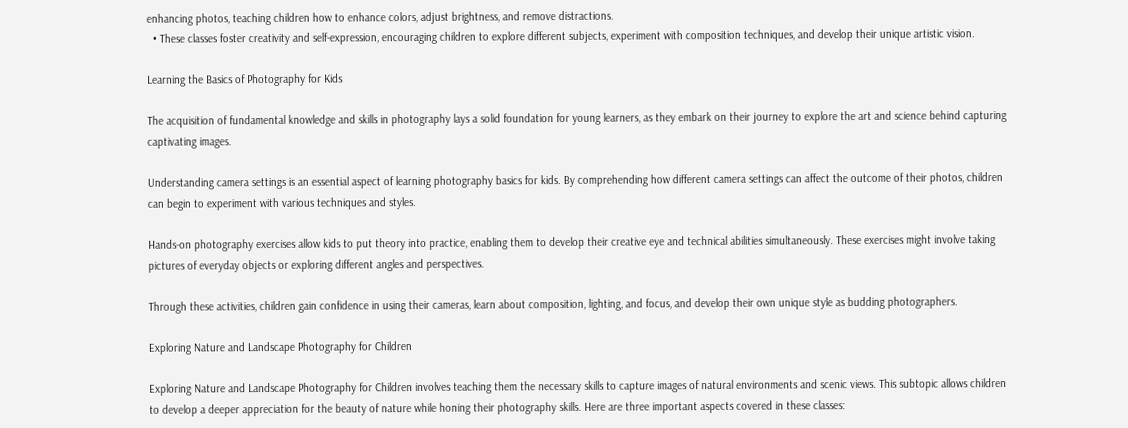enhancing photos, teaching children how to enhance colors, adjust brightness, and remove distractions.
  • These classes foster creativity and self-expression, encouraging children to explore different subjects, experiment with composition techniques, and develop their unique artistic vision.

Learning the Basics of Photography for Kids

The acquisition of fundamental knowledge and skills in photography lays a solid foundation for young learners, as they embark on their journey to explore the art and science behind capturing captivating images.

Understanding camera settings is an essential aspect of learning photography basics for kids. By comprehending how different camera settings can affect the outcome of their photos, children can begin to experiment with various techniques and styles.

Hands-on photography exercises allow kids to put theory into practice, enabling them to develop their creative eye and technical abilities simultaneously. These exercises might involve taking pictures of everyday objects or exploring different angles and perspectives.

Through these activities, children gain confidence in using their cameras, learn about composition, lighting, and focus, and develop their own unique style as budding photographers.

Exploring Nature and Landscape Photography for Children

Exploring Nature and Landscape Photography for Children involves teaching them the necessary skills to capture images of natural environments and scenic views. This subtopic allows children to develop a deeper appreciation for the beauty of nature while honing their photography skills. Here are three important aspects covered in these classes: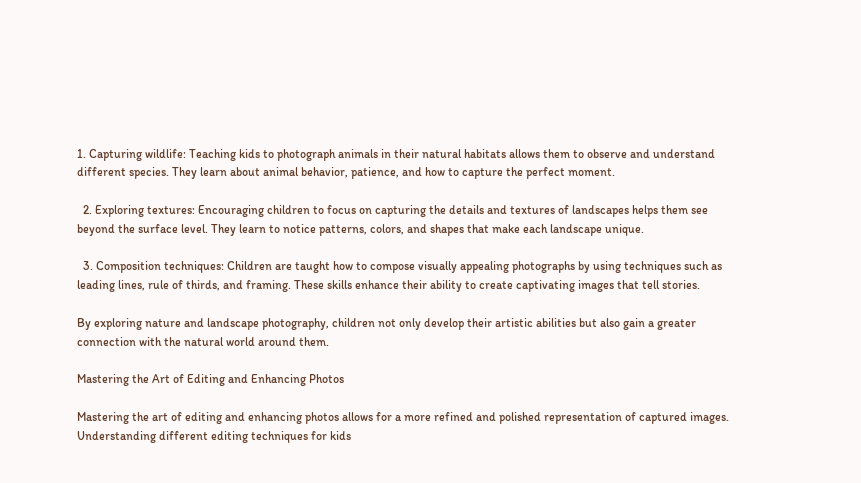1. Capturing wildlife: Teaching kids to photograph animals in their natural habitats allows them to observe and understand different species. They learn about animal behavior, patience, and how to capture the perfect moment.

  2. Exploring textures: Encouraging children to focus on capturing the details and textures of landscapes helps them see beyond the surface level. They learn to notice patterns, colors, and shapes that make each landscape unique.

  3. Composition techniques: Children are taught how to compose visually appealing photographs by using techniques such as leading lines, rule of thirds, and framing. These skills enhance their ability to create captivating images that tell stories.

By exploring nature and landscape photography, children not only develop their artistic abilities but also gain a greater connection with the natural world around them.

Mastering the Art of Editing and Enhancing Photos

Mastering the art of editing and enhancing photos allows for a more refined and polished representation of captured images. Understanding different editing techniques for kids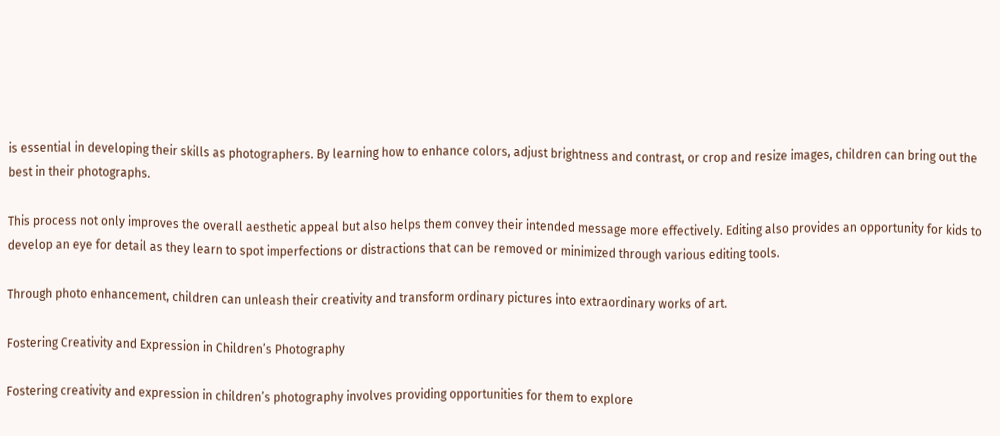is essential in developing their skills as photographers. By learning how to enhance colors, adjust brightness and contrast, or crop and resize images, children can bring out the best in their photographs.

This process not only improves the overall aesthetic appeal but also helps them convey their intended message more effectively. Editing also provides an opportunity for kids to develop an eye for detail as they learn to spot imperfections or distractions that can be removed or minimized through various editing tools.

Through photo enhancement, children can unleash their creativity and transform ordinary pictures into extraordinary works of art.

Fostering Creativity and Expression in Children’s Photography

Fostering creativity and expression in children’s photography involves providing opportunities for them to explore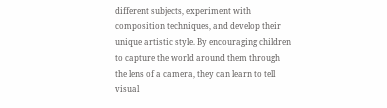different subjects, experiment with composition techniques, and develop their unique artistic style. By encouraging children to capture the world around them through the lens of a camera, they can learn to tell visual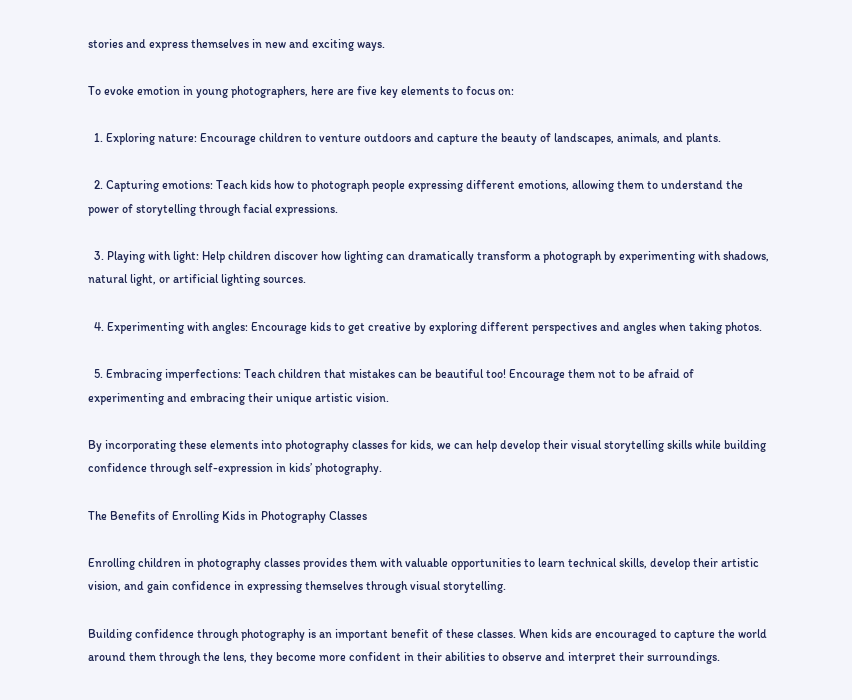stories and express themselves in new and exciting ways.

To evoke emotion in young photographers, here are five key elements to focus on:

  1. Exploring nature: Encourage children to venture outdoors and capture the beauty of landscapes, animals, and plants.

  2. Capturing emotions: Teach kids how to photograph people expressing different emotions, allowing them to understand the power of storytelling through facial expressions.

  3. Playing with light: Help children discover how lighting can dramatically transform a photograph by experimenting with shadows, natural light, or artificial lighting sources.

  4. Experimenting with angles: Encourage kids to get creative by exploring different perspectives and angles when taking photos.

  5. Embracing imperfections: Teach children that mistakes can be beautiful too! Encourage them not to be afraid of experimenting and embracing their unique artistic vision.

By incorporating these elements into photography classes for kids, we can help develop their visual storytelling skills while building confidence through self-expression in kids’ photography.

The Benefits of Enrolling Kids in Photography Classes

Enrolling children in photography classes provides them with valuable opportunities to learn technical skills, develop their artistic vision, and gain confidence in expressing themselves through visual storytelling.

Building confidence through photography is an important benefit of these classes. When kids are encouraged to capture the world around them through the lens, they become more confident in their abilities to observe and interpret their surroundings.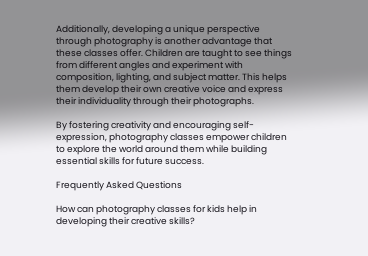Additionally, developing a unique perspective through photography is another advantage that these classes offer. Children are taught to see things from different angles and experiment with composition, lighting, and subject matter. This helps them develop their own creative voice and express their individuality through their photographs.

By fostering creativity and encouraging self-expression, photography classes empower children to explore the world around them while building essential skills for future success.

Frequently Asked Questions

How can photography classes for kids help in developing their creative skills?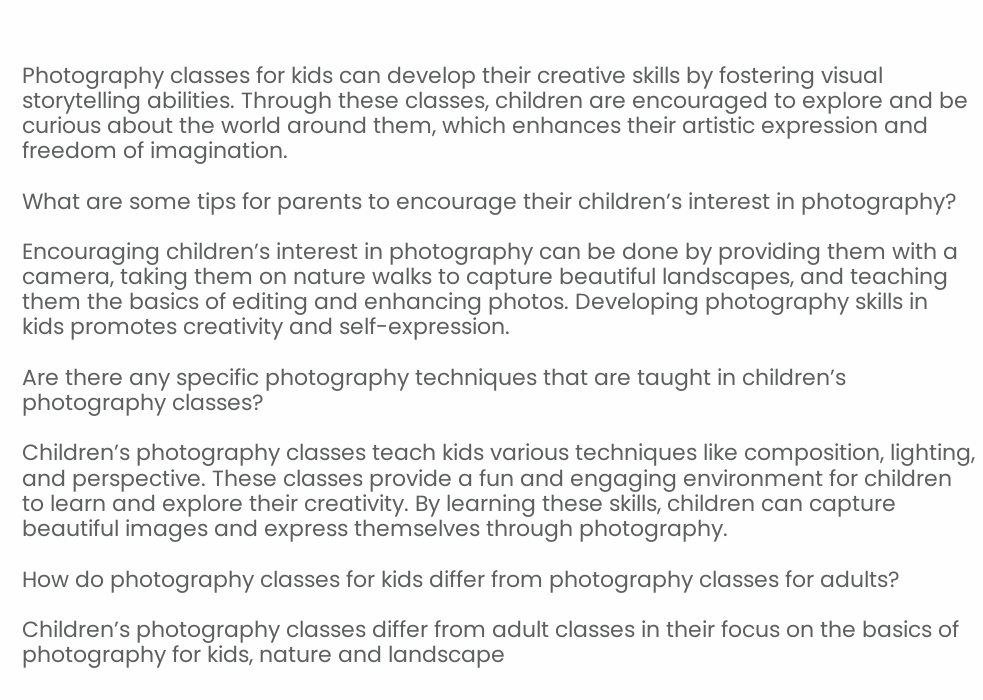Photography classes for kids can develop their creative skills by fostering visual storytelling abilities. Through these classes, children are encouraged to explore and be curious about the world around them, which enhances their artistic expression and freedom of imagination.

What are some tips for parents to encourage their children’s interest in photography?

Encouraging children’s interest in photography can be done by providing them with a camera, taking them on nature walks to capture beautiful landscapes, and teaching them the basics of editing and enhancing photos. Developing photography skills in kids promotes creativity and self-expression.

Are there any specific photography techniques that are taught in children’s photography classes?

Children’s photography classes teach kids various techniques like composition, lighting, and perspective. These classes provide a fun and engaging environment for children to learn and explore their creativity. By learning these skills, children can capture beautiful images and express themselves through photography.

How do photography classes for kids differ from photography classes for adults?

Children’s photography classes differ from adult classes in their focus on the basics of photography for kids, nature and landscape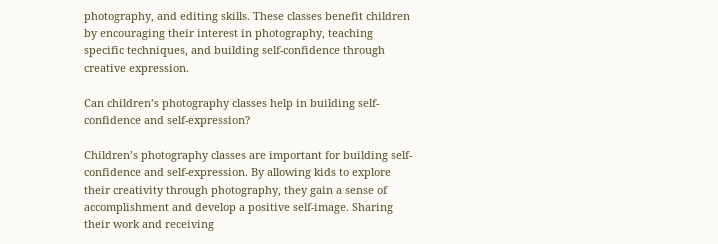photography, and editing skills. These classes benefit children by encouraging their interest in photography, teaching specific techniques, and building self-confidence through creative expression.

Can children’s photography classes help in building self-confidence and self-expression?

Children’s photography classes are important for building self-confidence and self-expression. By allowing kids to explore their creativity through photography, they gain a sense of accomplishment and develop a positive self-image. Sharing their work and receiving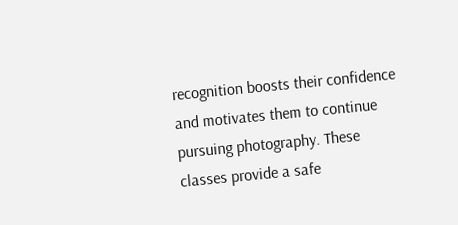recognition boosts their confidence and motivates them to continue pursuing photography. These classes provide a safe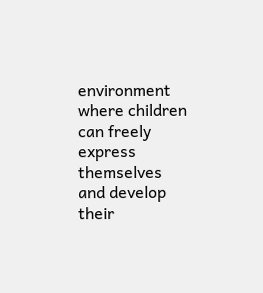environment where children can freely express themselves and develop their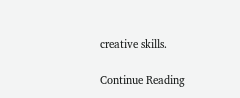creative skills.

Continue Reading